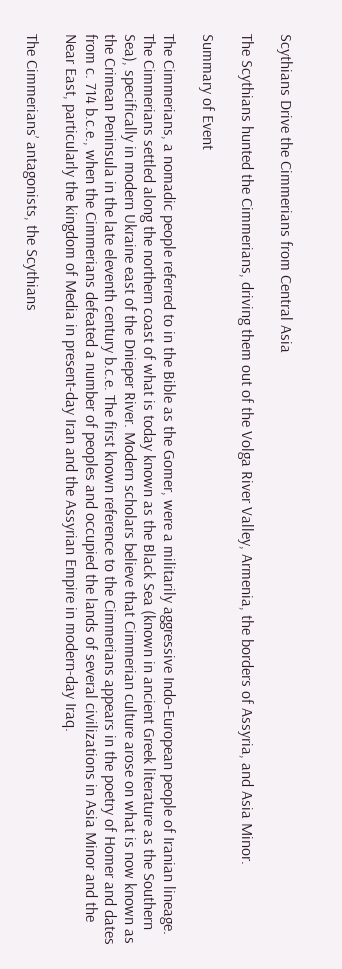Scythians Drive the Cimmerians from Central Asia

The Scythians hunted the Cimmerians, driving them out of the Volga River Valley, Armenia, the borders of Assyria, and Asia Minor.

Summary of Event

The Cimmerians, a nomadic people referred to in the Bible as the Gomer, were a militarily aggressive Indo-European people of Iranian lineage. The Cimmerians settled along the northern coast of what is today known as the Black Sea (known in ancient Greek literature as the Southern Sea), specifically in modern Ukraine east of the Dnieper River. Modern scholars believe that Cimmerian culture arose on what is now known as the Crimean Peninsula in the late eleventh century b.c.e. The first known reference to the Cimmerians appears in the poetry of Homer and dates from c. 714 b.c.e., when the Cimmerians defeated a number of peoples and occupied the lands of several civilizations in Asia Minor and the Near East, particularly the kingdom of Media in present-day Iran and the Assyrian Empire in modern-day Iraq.

The Cimmerians’ antagonists, the Scythians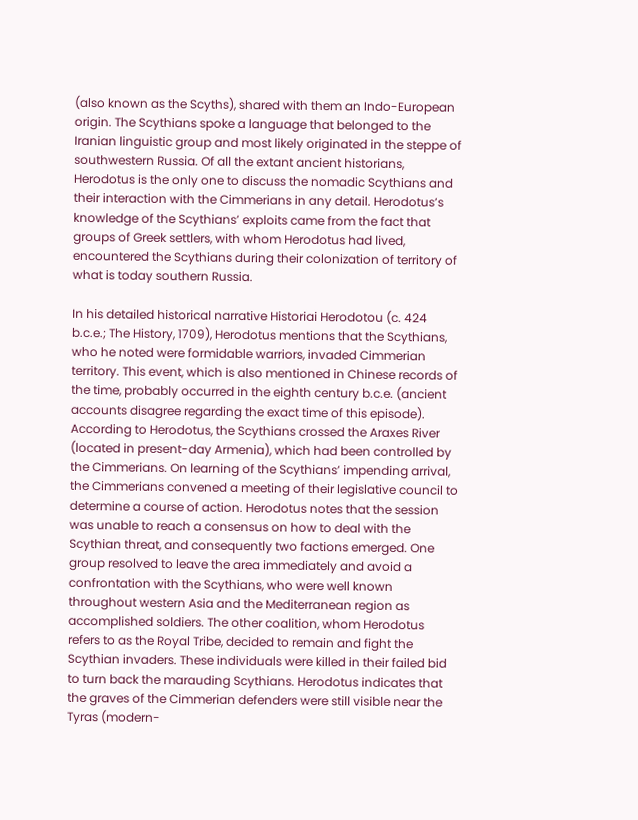(also known as the Scyths), shared with them an Indo-European origin. The Scythians spoke a language that belonged to the Iranian linguistic group and most likely originated in the steppe of southwestern Russia. Of all the extant ancient historians, Herodotus is the only one to discuss the nomadic Scythians and their interaction with the Cimmerians in any detail. Herodotus’s knowledge of the Scythians’ exploits came from the fact that groups of Greek settlers, with whom Herodotus had lived, encountered the Scythians during their colonization of territory of what is today southern Russia.

In his detailed historical narrative Historiai Herodotou (c. 424 b.c.e.; The History, 1709), Herodotus mentions that the Scythians, who he noted were formidable warriors, invaded Cimmerian territory. This event, which is also mentioned in Chinese records of the time, probably occurred in the eighth century b.c.e. (ancient accounts disagree regarding the exact time of this episode). According to Herodotus, the Scythians crossed the Araxes River (located in present-day Armenia), which had been controlled by the Cimmerians. On learning of the Scythians’ impending arrival, the Cimmerians convened a meeting of their legislative council to determine a course of action. Herodotus notes that the session was unable to reach a consensus on how to deal with the Scythian threat, and consequently two factions emerged. One group resolved to leave the area immediately and avoid a confrontation with the Scythians, who were well known throughout western Asia and the Mediterranean region as accomplished soldiers. The other coalition, whom Herodotus refers to as the Royal Tribe, decided to remain and fight the Scythian invaders. These individuals were killed in their failed bid to turn back the marauding Scythians. Herodotus indicates that the graves of the Cimmerian defenders were still visible near the Tyras (modern-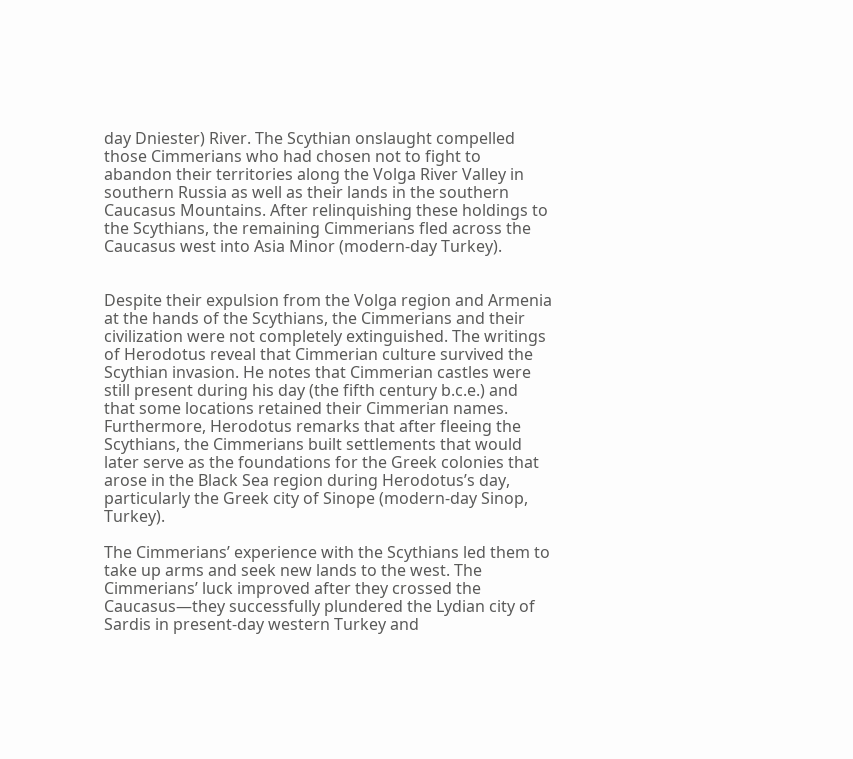day Dniester) River. The Scythian onslaught compelled those Cimmerians who had chosen not to fight to abandon their territories along the Volga River Valley in southern Russia as well as their lands in the southern Caucasus Mountains. After relinquishing these holdings to the Scythians, the remaining Cimmerians fled across the Caucasus west into Asia Minor (modern-day Turkey).


Despite their expulsion from the Volga region and Armenia at the hands of the Scythians, the Cimmerians and their civilization were not completely extinguished. The writings of Herodotus reveal that Cimmerian culture survived the Scythian invasion. He notes that Cimmerian castles were still present during his day (the fifth century b.c.e.) and that some locations retained their Cimmerian names. Furthermore, Herodotus remarks that after fleeing the Scythians, the Cimmerians built settlements that would later serve as the foundations for the Greek colonies that arose in the Black Sea region during Herodotus’s day, particularly the Greek city of Sinope (modern-day Sinop, Turkey).

The Cimmerians’ experience with the Scythians led them to take up arms and seek new lands to the west. The Cimmerians’ luck improved after they crossed the Caucasus—they successfully plundered the Lydian city of Sardis in present-day western Turkey and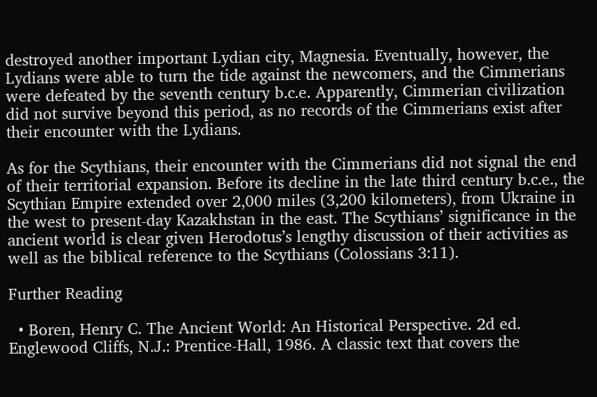destroyed another important Lydian city, Magnesia. Eventually, however, the Lydians were able to turn the tide against the newcomers, and the Cimmerians were defeated by the seventh century b.c.e. Apparently, Cimmerian civilization did not survive beyond this period, as no records of the Cimmerians exist after their encounter with the Lydians.

As for the Scythians, their encounter with the Cimmerians did not signal the end of their territorial expansion. Before its decline in the late third century b.c.e., the Scythian Empire extended over 2,000 miles (3,200 kilometers), from Ukraine in the west to present-day Kazakhstan in the east. The Scythians’ significance in the ancient world is clear given Herodotus’s lengthy discussion of their activities as well as the biblical reference to the Scythians (Colossians 3:11).

Further Reading

  • Boren, Henry C. The Ancient World: An Historical Perspective. 2d ed. Englewood Cliffs, N.J.: Prentice-Hall, 1986. A classic text that covers the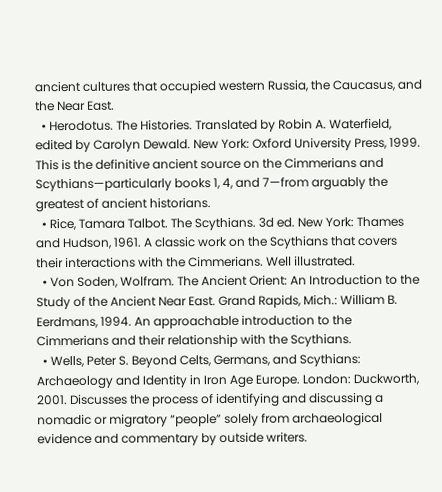ancient cultures that occupied western Russia, the Caucasus, and the Near East.
  • Herodotus. The Histories. Translated by Robin A. Waterfield, edited by Carolyn Dewald. New York: Oxford University Press, 1999. This is the definitive ancient source on the Cimmerians and Scythians—particularly books 1, 4, and 7—from arguably the greatest of ancient historians.
  • Rice, Tamara Talbot. The Scythians. 3d ed. New York: Thames and Hudson, 1961. A classic work on the Scythians that covers their interactions with the Cimmerians. Well illustrated.
  • Von Soden, Wolfram. The Ancient Orient: An Introduction to the Study of the Ancient Near East. Grand Rapids, Mich.: William B. Eerdmans, 1994. An approachable introduction to the Cimmerians and their relationship with the Scythians.
  • Wells, Peter S. Beyond Celts, Germans, and Scythians: Archaeology and Identity in Iron Age Europe. London: Duckworth, 2001. Discusses the process of identifying and discussing a nomadic or migratory “people” solely from archaeological evidence and commentary by outside writers.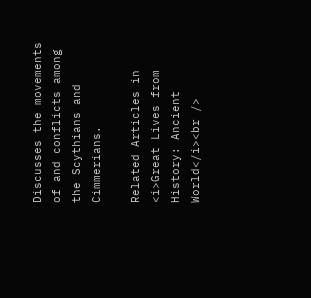Discusses the movements of and conflicts among the Scythians and Cimmerians.

Related Articles in <i>Great Lives from History: Ancient World</i><br />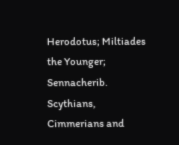Herodotus; Miltiades the Younger; Sennacherib. Scythians, Cimmerians and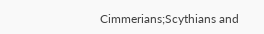Cimmerians;Scythians and